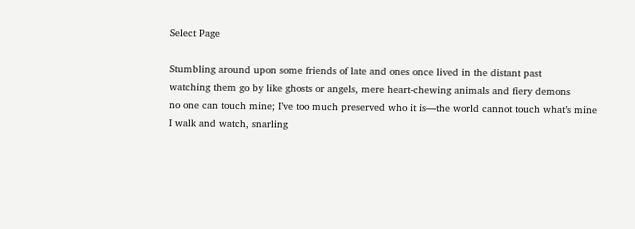Select Page

Stumbling around upon some friends of late and ones once lived in the distant past
watching them go by like ghosts or angels, mere heart-chewing animals and fiery demons
no one can touch mine; I’ve too much preserved who it is—the world cannot touch what’s mine
I walk and watch, snarling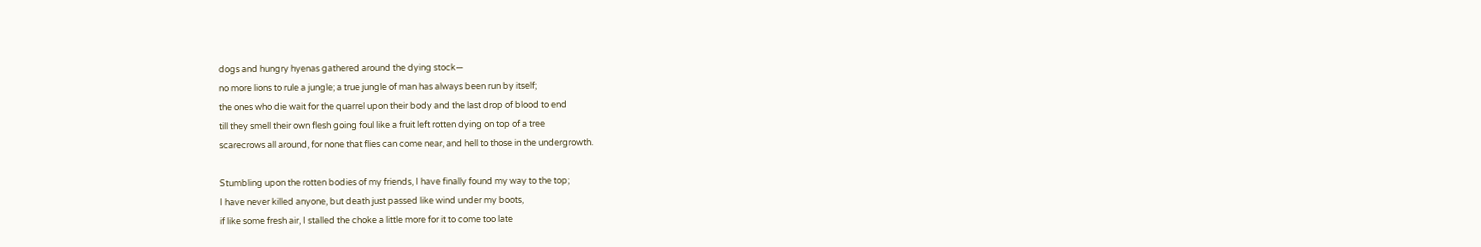dogs and hungry hyenas gathered around the dying stock—
no more lions to rule a jungle; a true jungle of man has always been run by itself;
the ones who die wait for the quarrel upon their body and the last drop of blood to end
till they smell their own flesh going foul like a fruit left rotten dying on top of a tree
scarecrows all around, for none that flies can come near, and hell to those in the undergrowth.

Stumbling upon the rotten bodies of my friends, I have finally found my way to the top;
I have never killed anyone, but death just passed like wind under my boots,
if like some fresh air, I stalled the choke a little more for it to come too late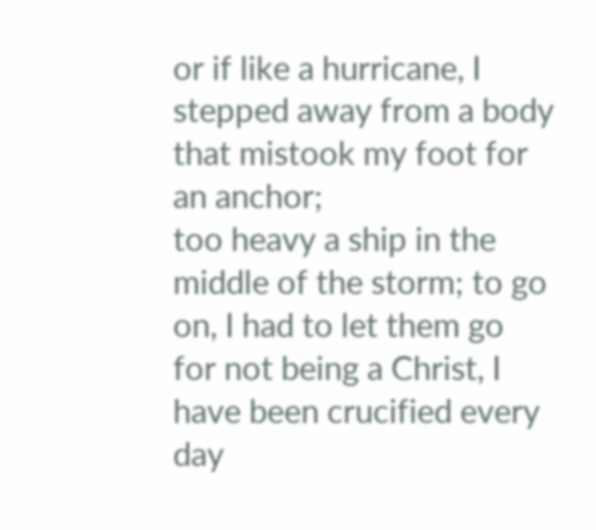or if like a hurricane, I stepped away from a body that mistook my foot for an anchor;
too heavy a ship in the middle of the storm; to go on, I had to let them go
for not being a Christ, I have been crucified every day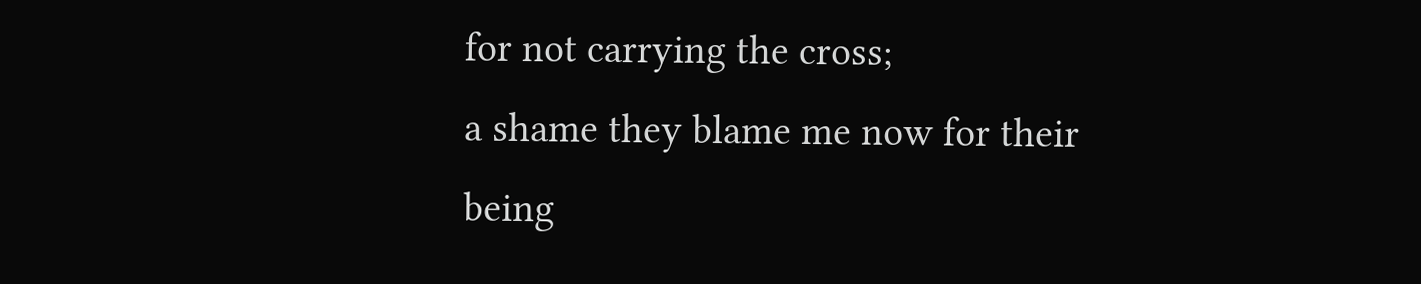for not carrying the cross;
a shame they blame me now for their being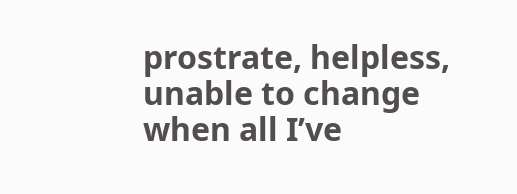prostrate, helpless, unable to change
when all I’ve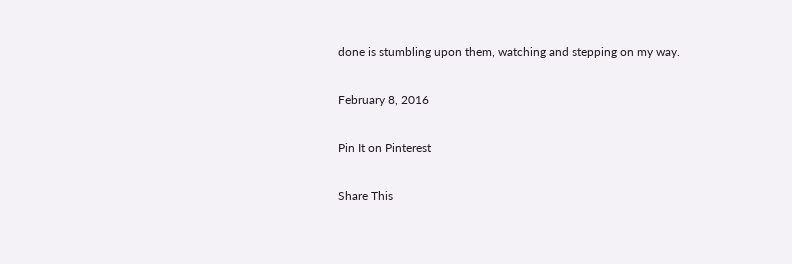done is stumbling upon them, watching and stepping on my way.

February 8, 2016

Pin It on Pinterest

Share This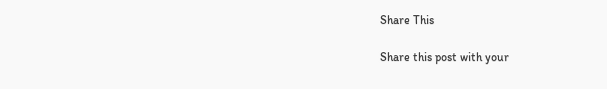Share This

Share this post with your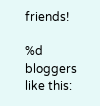friends!

%d bloggers like this: